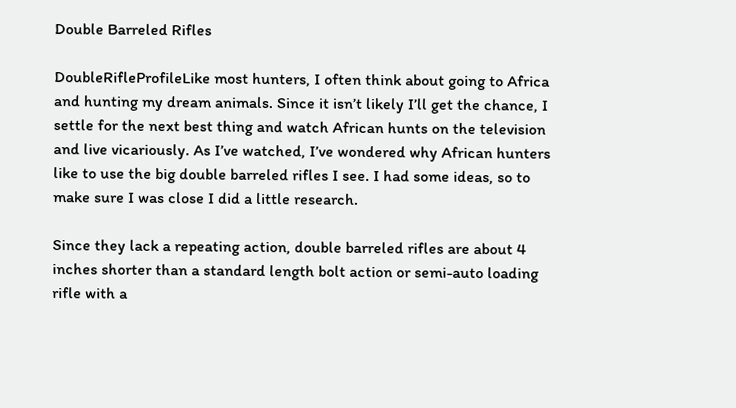Double Barreled Rifles

DoubleRifleProfileLike most hunters, I often think about going to Africa and hunting my dream animals. Since it isn’t likely I’ll get the chance, I settle for the next best thing and watch African hunts on the television and live vicariously. As I’ve watched, I’ve wondered why African hunters like to use the big double barreled rifles I see. I had some ideas, so to make sure I was close I did a little research.

Since they lack a repeating action, double barreled rifles are about 4 inches shorter than a standard length bolt action or semi-auto loading rifle with a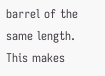barrel of the same length. This makes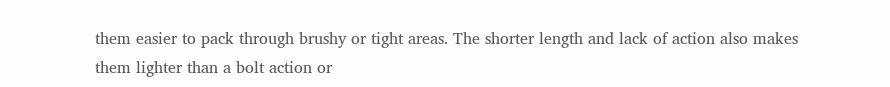them easier to pack through brushy or tight areas. The shorter length and lack of action also makes them lighter than a bolt action or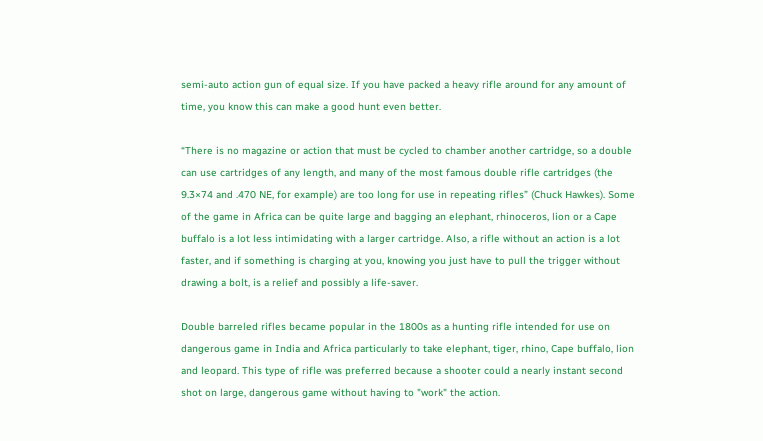semi-auto action gun of equal size. If you have packed a heavy rifle around for any amount of time, you know this can make a good hunt even better.

“There is no magazine or action that must be cycled to chamber another cartridge, so a double can use cartridges of any length, and many of the most famous double rifle cartridges (the 9.3×74 and .470 NE, for example) are too long for use in repeating rifles” (Chuck Hawkes). Some of the game in Africa can be quite large and bagging an elephant, rhinoceros, lion or a Cape buffalo is a lot less intimidating with a larger cartridge. Also, a rifle without an action is a lot faster, and if something is charging at you, knowing you just have to pull the trigger without drawing a bolt, is a relief and possibly a life-saver.

Double barreled rifles became popular in the 1800s as a hunting rifle intended for use on dangerous game in India and Africa particularly to take elephant, tiger, rhino, Cape buffalo, lion and leopard. This type of rifle was preferred because a shooter could a nearly instant second shot on large, dangerous game without having to "work" the action.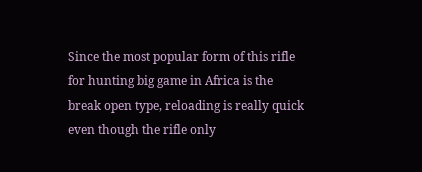Since the most popular form of this rifle for hunting big game in Africa is the break open type, reloading is really quick even though the rifle only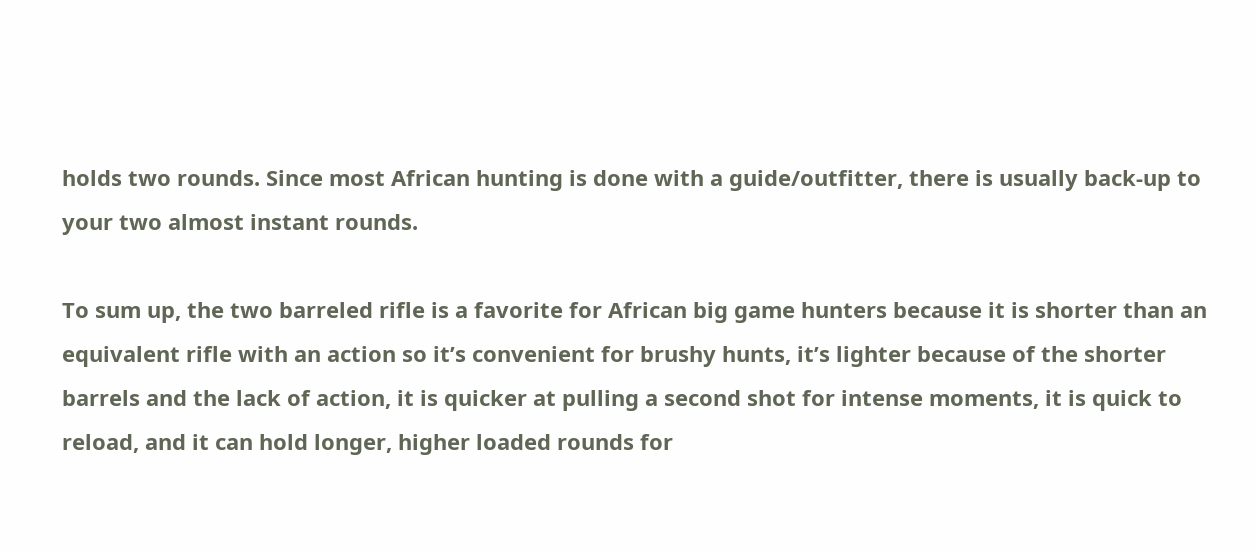holds two rounds. Since most African hunting is done with a guide/outfitter, there is usually back-up to your two almost instant rounds.

To sum up, the two barreled rifle is a favorite for African big game hunters because it is shorter than an equivalent rifle with an action so it’s convenient for brushy hunts, it’s lighter because of the shorter barrels and the lack of action, it is quicker at pulling a second shot for intense moments, it is quick to reload, and it can hold longer, higher loaded rounds for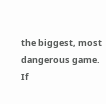the biggest, most dangerous game. If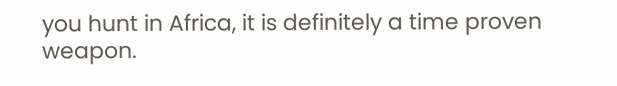you hunt in Africa, it is definitely a time proven weapon.